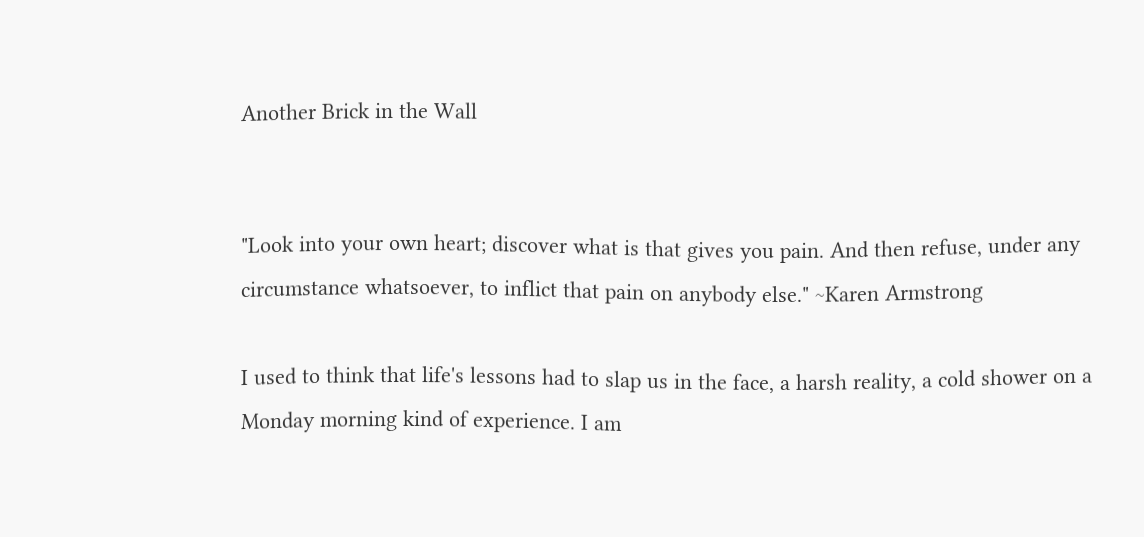Another Brick in the Wall


"Look into your own heart; discover what is that gives you pain. And then refuse, under any circumstance whatsoever, to inflict that pain on anybody else." ~Karen Armstrong

I used to think that life's lessons had to slap us in the face, a harsh reality, a cold shower on a Monday morning kind of experience. I am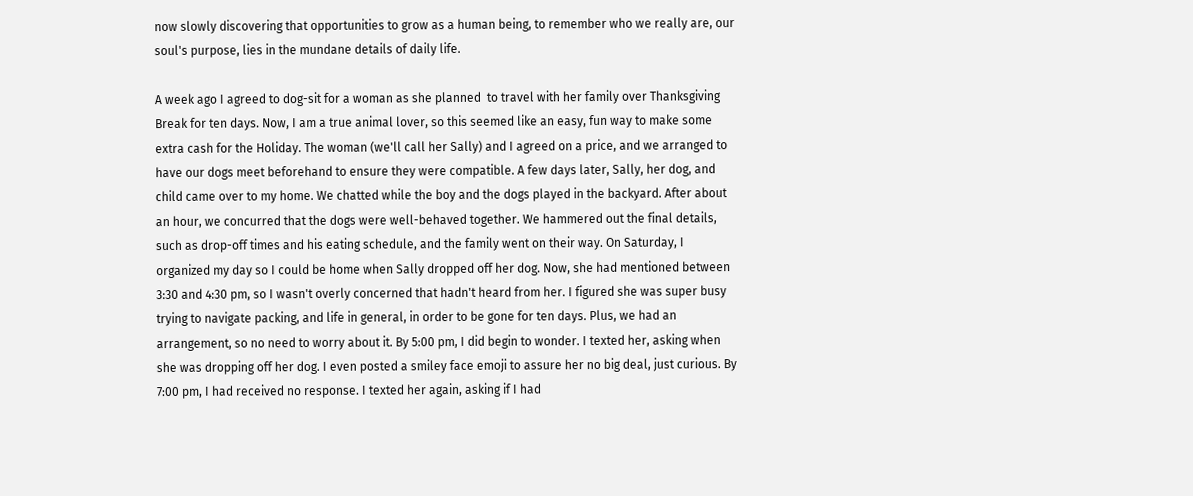now slowly discovering that opportunities to grow as a human being, to remember who we really are, our soul's purpose, lies in the mundane details of daily life.

A week ago I agreed to dog-sit for a woman as she planned  to travel with her family over Thanksgiving Break for ten days. Now, I am a true animal lover, so this seemed like an easy, fun way to make some extra cash for the Holiday. The woman (we'll call her Sally) and I agreed on a price, and we arranged to have our dogs meet beforehand to ensure they were compatible. A few days later, Sally, her dog, and child came over to my home. We chatted while the boy and the dogs played in the backyard. After about an hour, we concurred that the dogs were well-behaved together. We hammered out the final details, such as drop-off times and his eating schedule, and the family went on their way. On Saturday, I organized my day so I could be home when Sally dropped off her dog. Now, she had mentioned between 3:30 and 4:30 pm, so I wasn't overly concerned that hadn't heard from her. I figured she was super busy trying to navigate packing, and life in general, in order to be gone for ten days. Plus, we had an arrangement, so no need to worry about it. By 5:00 pm, I did begin to wonder. I texted her, asking when she was dropping off her dog. I even posted a smiley face emoji to assure her no big deal, just curious. By 7:00 pm, I had received no response. I texted her again, asking if I had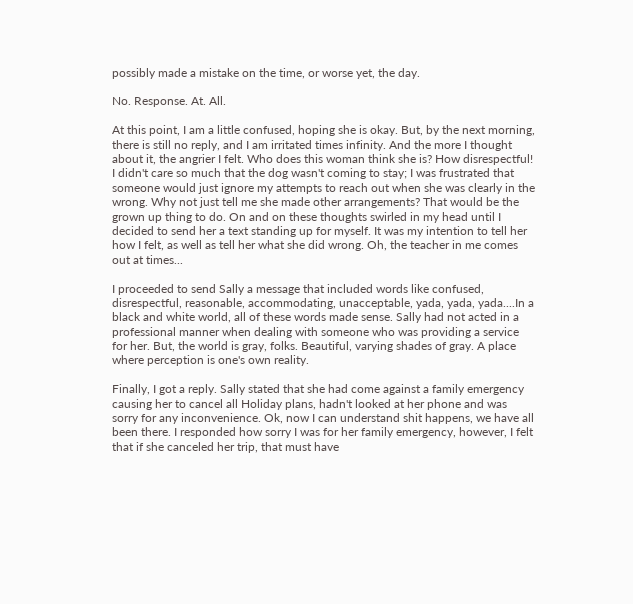possibly made a mistake on the time, or worse yet, the day.

No. Response. At. All.

At this point, I am a little confused, hoping she is okay. But, by the next morning, there is still no reply, and I am irritated times infinity. And the more I thought about it, the angrier I felt. Who does this woman think she is? How disrespectful! I didn't care so much that the dog wasn't coming to stay; I was frustrated that someone would just ignore my attempts to reach out when she was clearly in the wrong. Why not just tell me she made other arrangements? That would be the grown up thing to do. On and on these thoughts swirled in my head until I decided to send her a text standing up for myself. It was my intention to tell her how I felt, as well as tell her what she did wrong. Oh, the teacher in me comes out at times...

I proceeded to send Sally a message that included words like confused, disrespectful, reasonable, accommodating, unacceptable, yada, yada, yada....In a black and white world, all of these words made sense. Sally had not acted in a professional manner when dealing with someone who was providing a service for her. But, the world is gray, folks. Beautiful, varying shades of gray. A place where perception is one's own reality.

Finally, I got a reply. Sally stated that she had come against a family emergency causing her to cancel all Holiday plans, hadn't looked at her phone and was sorry for any inconvenience. Ok, now I can understand shit happens, we have all been there. I responded how sorry I was for her family emergency, however, I felt that if she canceled her trip, that must have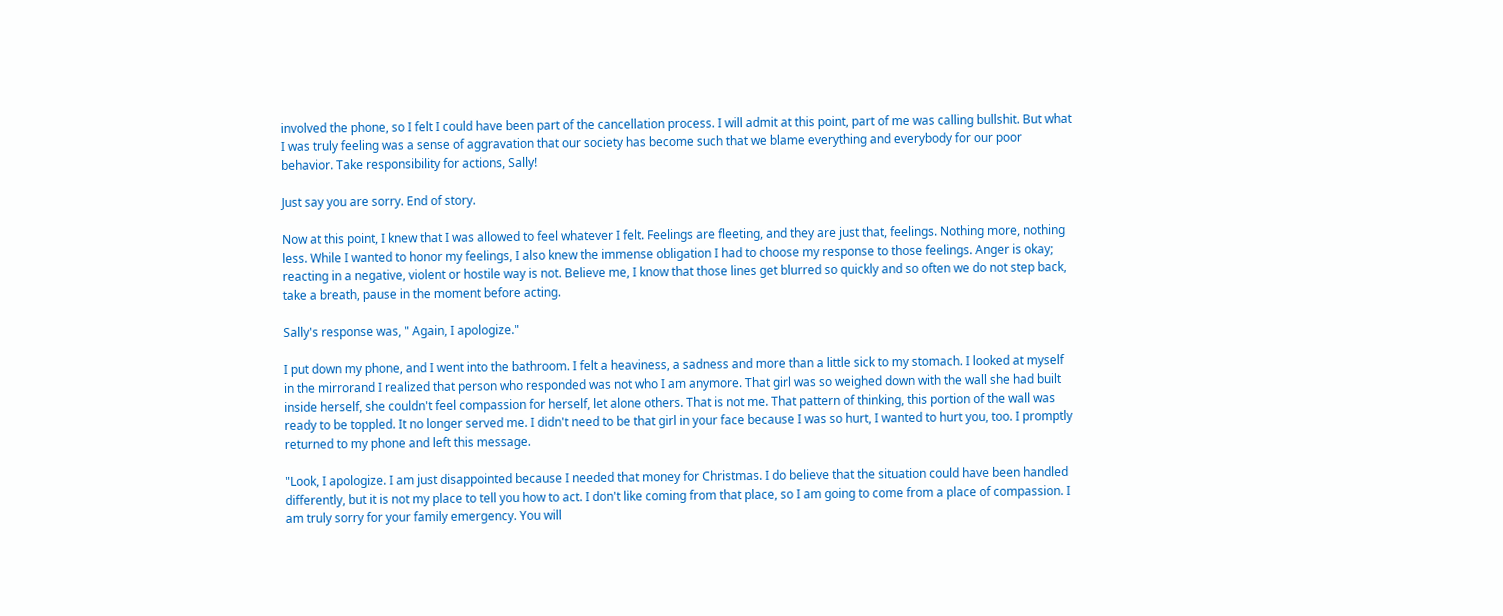involved the phone, so I felt I could have been part of the cancellation process. I will admit at this point, part of me was calling bullshit. But what I was truly feeling was a sense of aggravation that our society has become such that we blame everything and everybody for our poor behavior. Take responsibility for actions, Sally!

Just say you are sorry. End of story.

Now at this point, I knew that I was allowed to feel whatever I felt. Feelings are fleeting, and they are just that, feelings. Nothing more, nothing less. While I wanted to honor my feelings, I also knew the immense obligation I had to choose my response to those feelings. Anger is okay; reacting in a negative, violent or hostile way is not. Believe me, I know that those lines get blurred so quickly and so often we do not step back, take a breath, pause in the moment before acting.

Sally's response was, " Again, I apologize."

I put down my phone, and I went into the bathroom. I felt a heaviness, a sadness and more than a little sick to my stomach. I looked at myself in the mirrorand I realized that person who responded was not who I am anymore. That girl was so weighed down with the wall she had built inside herself, she couldn't feel compassion for herself, let alone others. That is not me. That pattern of thinking, this portion of the wall was ready to be toppled. It no longer served me. I didn't need to be that girl in your face because I was so hurt, I wanted to hurt you, too. I promptly returned to my phone and left this message.

"Look, I apologize. I am just disappointed because I needed that money for Christmas. I do believe that the situation could have been handled differently, but it is not my place to tell you how to act. I don't like coming from that place, so I am going to come from a place of compassion. I am truly sorry for your family emergency. You will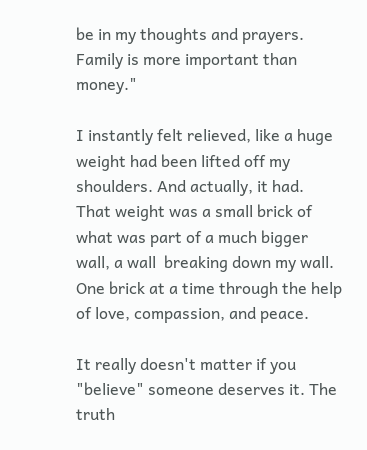be in my thoughts and prayers. Family is more important than money."

I instantly felt relieved, like a huge weight had been lifted off my shoulders. And actually, it had. That weight was a small brick of what was part of a much bigger wall, a wall  breaking down my wall. One brick at a time through the help of love, compassion, and peace.

It really doesn't matter if you "believe" someone deserves it. The truth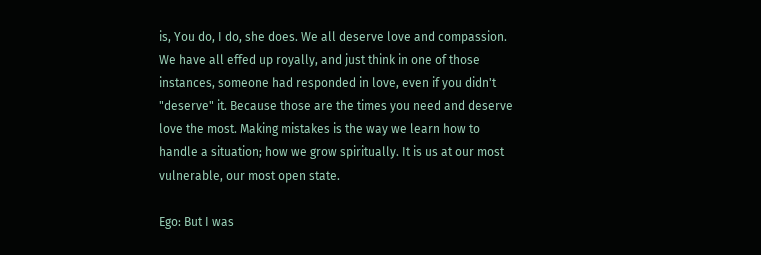is, You do, I do, she does. We all deserve love and compassion. We have all effed up royally, and just think in one of those instances, someone had responded in love, even if you didn't "deserve" it. Because those are the times you need and deserve love the most. Making mistakes is the way we learn how to handle a situation; how we grow spiritually. It is us at our most vulnerable, our most open state.

Ego: But I was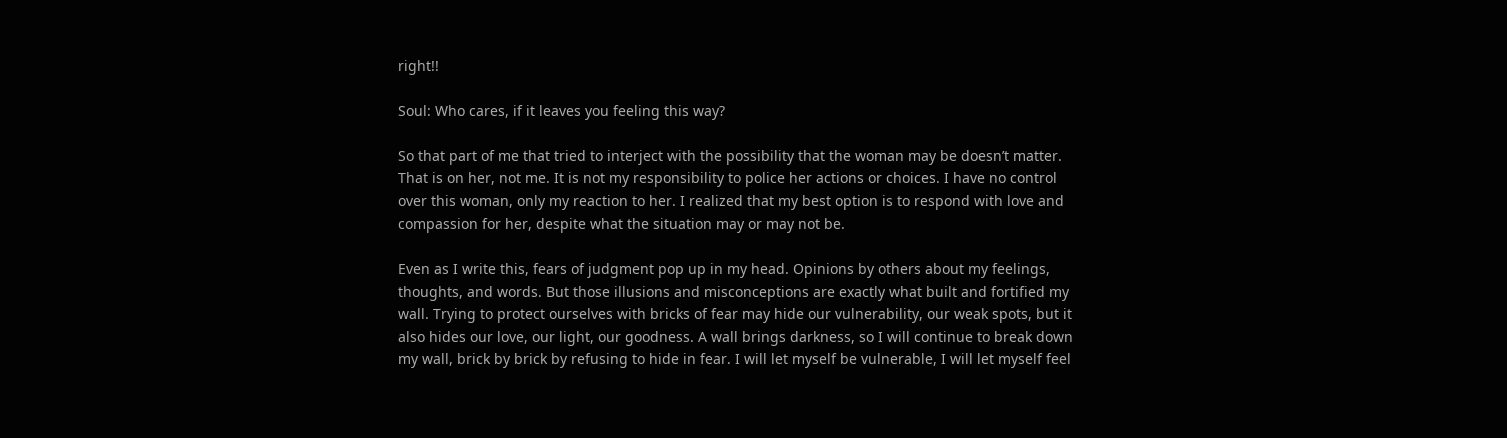right!!

Soul: Who cares, if it leaves you feeling this way?

So that part of me that tried to interject with the possibility that the woman may be doesn’t matter. That is on her, not me. It is not my responsibility to police her actions or choices. I have no control over this woman, only my reaction to her. I realized that my best option is to respond with love and compassion for her, despite what the situation may or may not be.

Even as I write this, fears of judgment pop up in my head. Opinions by others about my feelings, thoughts, and words. But those illusions and misconceptions are exactly what built and fortified my wall. Trying to protect ourselves with bricks of fear may hide our vulnerability, our weak spots, but it also hides our love, our light, our goodness. A wall brings darkness, so I will continue to break down my wall, brick by brick by refusing to hide in fear. I will let myself be vulnerable, I will let myself feel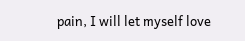pain, I will let myself love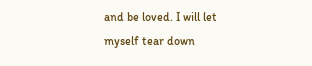and be loved. I will let myself tear down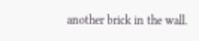another brick in the wall.